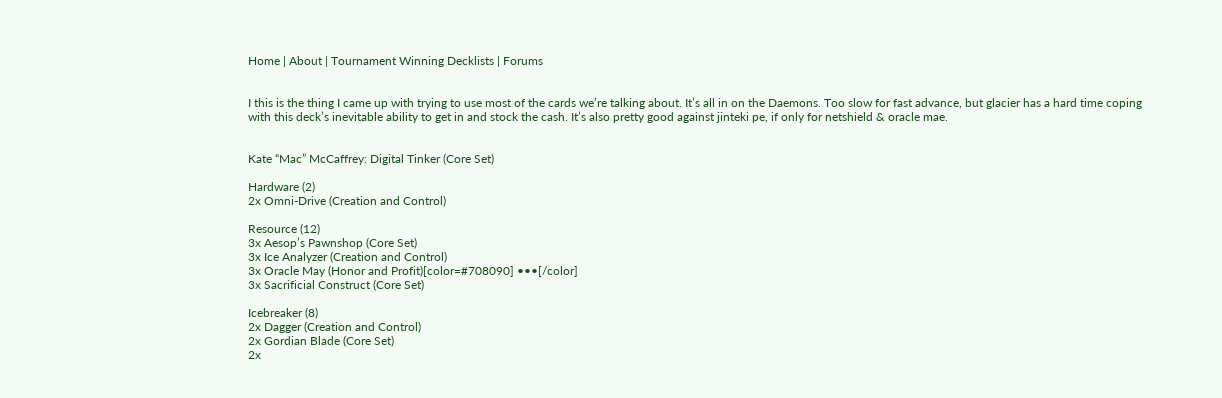Home | About | Tournament Winning Decklists | Forums


I this is the thing I came up with trying to use most of the cards we’re talking about. It’s all in on the Daemons. Too slow for fast advance, but glacier has a hard time coping with this deck’s inevitable ability to get in and stock the cash. It’s also pretty good against jinteki pe, if only for netshield & oracle mae.


Kate “Mac” McCaffrey: Digital Tinker (Core Set)

Hardware (2)
2x Omni-Drive (Creation and Control)

Resource (12)
3x Aesop’s Pawnshop (Core Set)
3x Ice Analyzer (Creation and Control)
3x Oracle May (Honor and Profit)[color=#708090] •••[/color]
3x Sacrificial Construct (Core Set)

Icebreaker (8)
2x Dagger (Creation and Control)
2x Gordian Blade (Core Set)
2x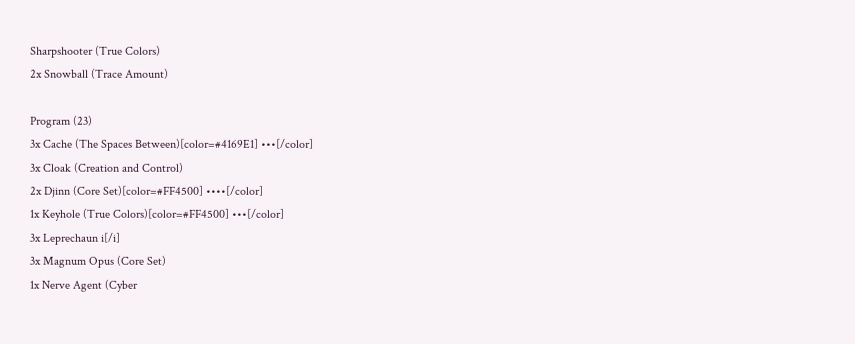Sharpshooter (True Colors)
2x Snowball (Trace Amount)

Program (23)
3x Cache (The Spaces Between)[color=#4169E1] •••[/color]
3x Cloak (Creation and Control)
2x Djinn (Core Set)[color=#FF4500] ••••[/color]
1x Keyhole (True Colors)[color=#FF4500] •••[/color]
3x Leprechaun i[/i]
3x Magnum Opus (Core Set)
1x Nerve Agent (Cyber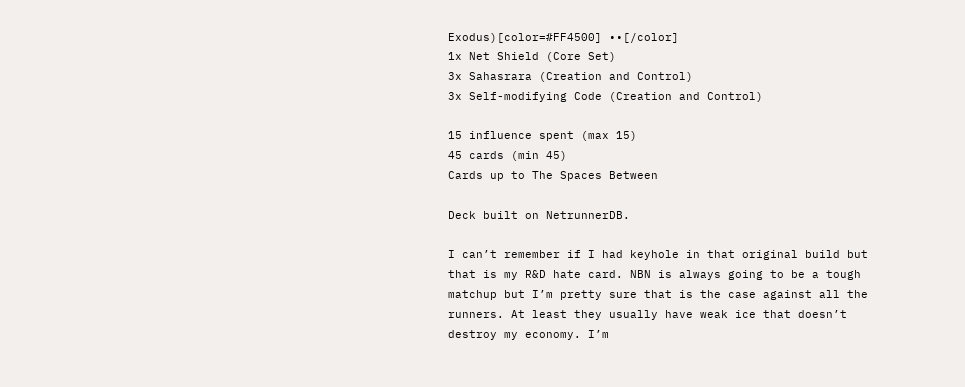Exodus)[color=#FF4500] ••[/color]
1x Net Shield (Core Set)
3x Sahasrara (Creation and Control)
3x Self-modifying Code (Creation and Control)

15 influence spent (max 15)
45 cards (min 45)
Cards up to The Spaces Between

Deck built on NetrunnerDB.

I can’t remember if I had keyhole in that original build but that is my R&D hate card. NBN is always going to be a tough matchup but I’m pretty sure that is the case against all the runners. At least they usually have weak ice that doesn’t destroy my economy. I’m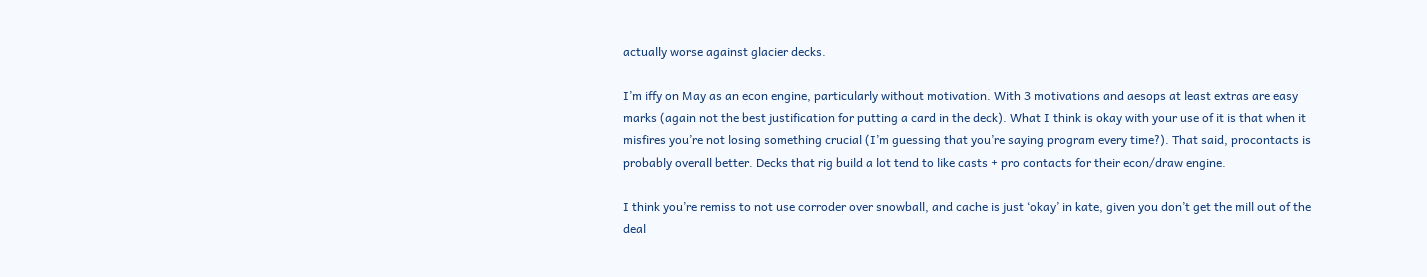actually worse against glacier decks.

I’m iffy on May as an econ engine, particularly without motivation. With 3 motivations and aesops at least extras are easy marks (again not the best justification for putting a card in the deck). What I think is okay with your use of it is that when it misfires you’re not losing something crucial (I’m guessing that you’re saying program every time?). That said, procontacts is probably overall better. Decks that rig build a lot tend to like casts + pro contacts for their econ/draw engine.

I think you’re remiss to not use corroder over snowball, and cache is just ‘okay’ in kate, given you don’t get the mill out of the deal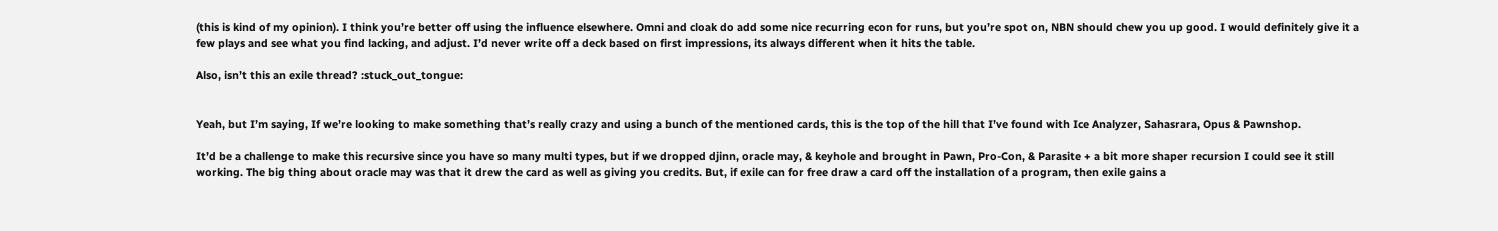(this is kind of my opinion). I think you’re better off using the influence elsewhere. Omni and cloak do add some nice recurring econ for runs, but you’re spot on, NBN should chew you up good. I would definitely give it a few plays and see what you find lacking, and adjust. I’d never write off a deck based on first impressions, its always different when it hits the table.

Also, isn’t this an exile thread? :stuck_out_tongue:


Yeah, but I’m saying, If we’re looking to make something that’s really crazy and using a bunch of the mentioned cards, this is the top of the hill that I’ve found with Ice Analyzer, Sahasrara, Opus & Pawnshop.

It’d be a challenge to make this recursive since you have so many multi types, but if we dropped djinn, oracle may, & keyhole and brought in Pawn, Pro-Con, & Parasite + a bit more shaper recursion I could see it still working. The big thing about oracle may was that it drew the card as well as giving you credits. But, if exile can for free draw a card off the installation of a program, then exile gains a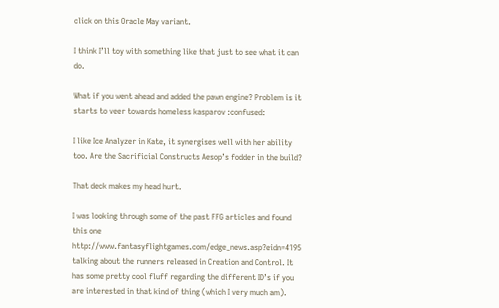click on this Oracle May variant.

I think I’ll toy with something like that just to see what it can do.

What if you went ahead and added the pawn engine? Problem is it starts to veer towards homeless kasparov :confused:

I like Ice Analyzer in Kate, it synergises well with her ability too. Are the Sacrificial Constructs Aesop’s fodder in the build?

That deck makes my head hurt.

I was looking through some of the past FFG articles and found this one http://www.fantasyflightgames.com/edge_news.asp?eidn=4195 talking about the runners released in Creation and Control. It has some pretty cool fluff regarding the different ID’s if you are interested in that kind of thing (which I very much am).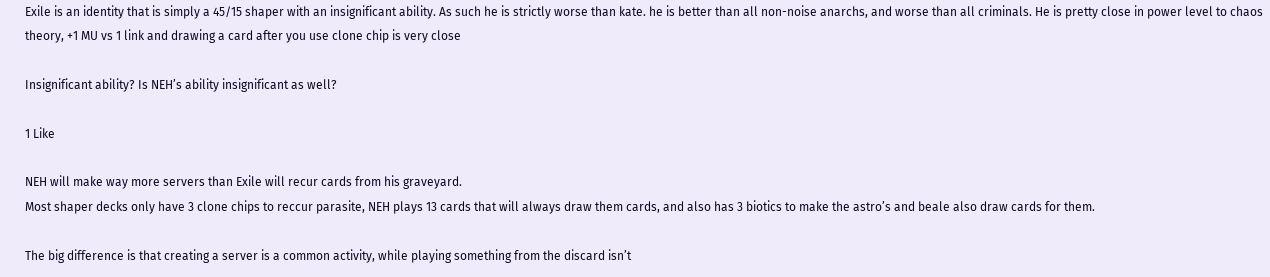Exile is an identity that is simply a 45/15 shaper with an insignificant ability. As such he is strictly worse than kate. he is better than all non-noise anarchs, and worse than all criminals. He is pretty close in power level to chaos theory, +1 MU vs 1 link and drawing a card after you use clone chip is very close

Insignificant ability? Is NEH’s ability insignificant as well?

1 Like

NEH will make way more servers than Exile will recur cards from his graveyard.
Most shaper decks only have 3 clone chips to reccur parasite, NEH plays 13 cards that will always draw them cards, and also has 3 biotics to make the astro’s and beale also draw cards for them.

The big difference is that creating a server is a common activity, while playing something from the discard isn’t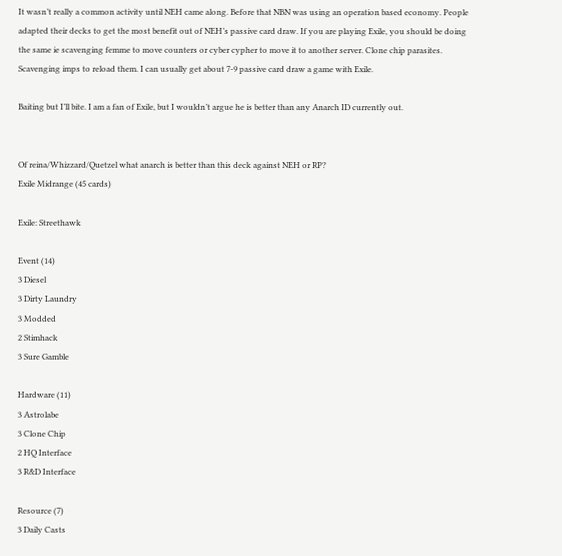It wasn’t really a common activity until NEH came along. Before that NBN was using an operation based economy. People adapted their decks to get the most benefit out of NEH’s passive card draw. If you are playing Exile, you should be doing the same ie scavenging femme to move counters or cyber cypher to move it to another server. Clone chip parasites. Scavenging imps to reload them. I can usually get about 7-9 passive card draw a game with Exile.

Baiting but I’ll bite. I am a fan of Exile, but I wouldn’t argue he is better than any Anarch ID currently out.


Of reina/Whizzard/Quetzel what anarch is better than this deck against NEH or RP?
Exile Midrange (45 cards)

Exile: Streethawk

Event (14)
3 Diesel
3 Dirty Laundry
3 Modded
2 Stimhack
3 Sure Gamble

Hardware (11)
3 Astrolabe
3 Clone Chip
2 HQ Interface
3 R&D Interface

Resource (7)
3 Daily Casts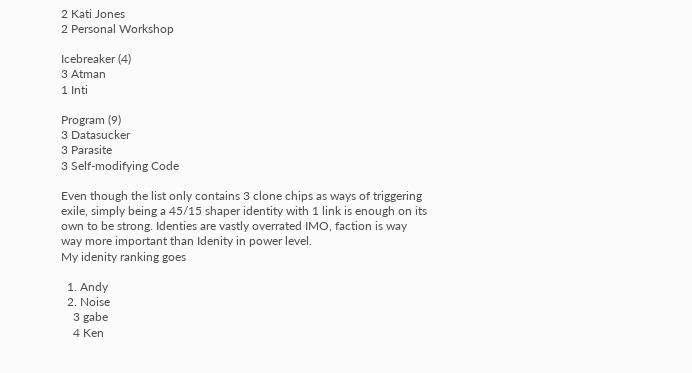2 Kati Jones
2 Personal Workshop

Icebreaker (4)
3 Atman
1 Inti

Program (9)
3 Datasucker
3 Parasite
3 Self-modifying Code

Even though the list only contains 3 clone chips as ways of triggering exile, simply being a 45/15 shaper identity with 1 link is enough on its own to be strong. Identies are vastly overrated IMO, faction is way way more important than Idenity in power level.
My idenity ranking goes

  1. Andy
  2. Noise
    3 gabe
    4 Ken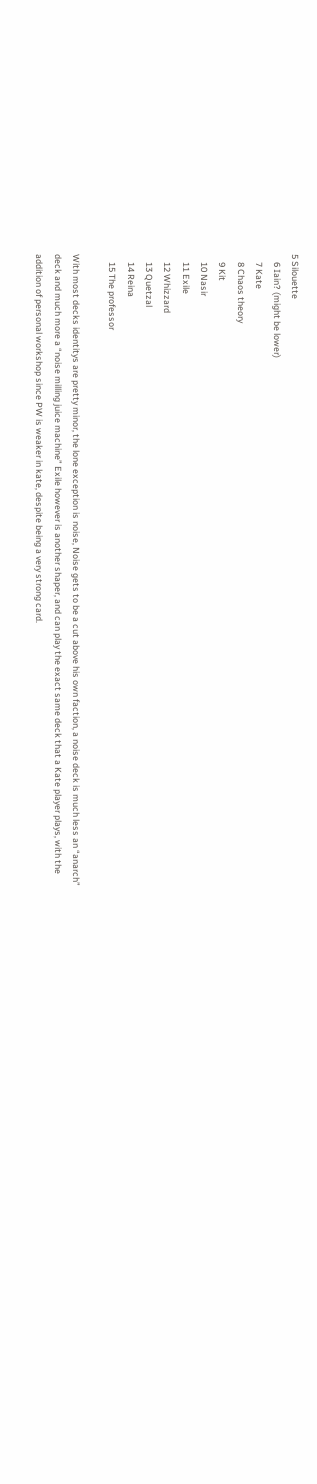5 Silouette
    6 Iain? (might be lower)
    7 Kate
    8 Chaos theory
    9 Kit
    10 Nasir
    11 Exile
    12 Whizzard
    13 Quetzal
    14 Reina
    15 The professor

With most decks identitys are pretty minor, the lone exception is noise, Noise gets to be a cut above his own faction, a noise deck is much less an “anarch” deck and much more a “noise milling juice machine” Exile however is another shaper, and can play the exact same deck that a Kate player plays, with the addition of personal workshop since PW is weaker in kate, despite being a very strong card.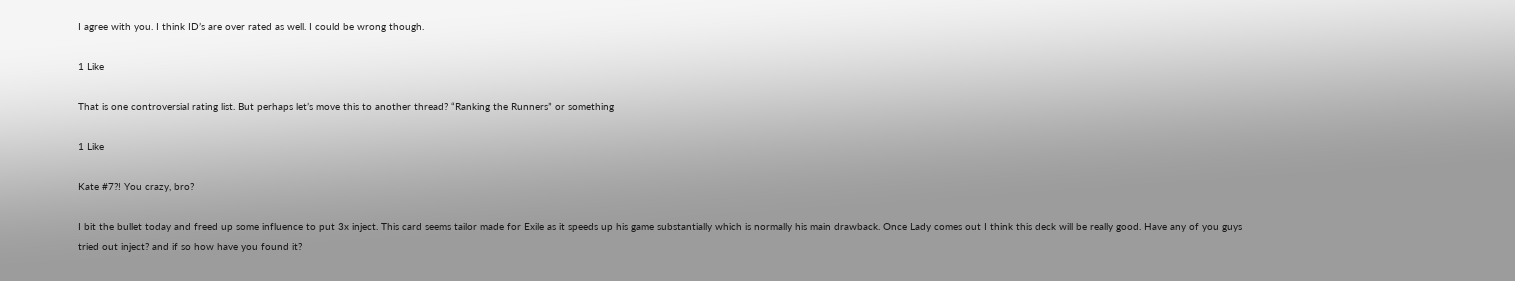I agree with you. I think ID’s are over rated as well. I could be wrong though.

1 Like

That is one controversial rating list. But perhaps let’s move this to another thread? “Ranking the Runners” or something

1 Like

Kate #7?! You crazy, bro?

I bit the bullet today and freed up some influence to put 3x inject. This card seems tailor made for Exile as it speeds up his game substantially which is normally his main drawback. Once Lady comes out I think this deck will be really good. Have any of you guys tried out inject? and if so how have you found it?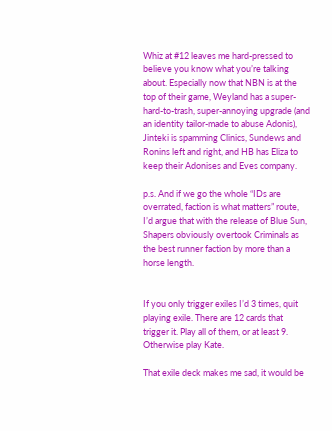Whiz at #12 leaves me hard-pressed to believe you know what you’re talking about. Especially now that NBN is at the top of their game, Weyland has a super-hard-to-trash, super-annoying upgrade (and an identity tailor-made to abuse Adonis), Jinteki is spamming Clinics, Sundews and Ronins left and right, and HB has Eliza to keep their Adonises and Eves company.

p.s. And if we go the whole “IDs are overrated, faction is what matters” route, I’d argue that with the release of Blue Sun, Shapers obviously overtook Criminals as the best runner faction by more than a horse length.


If you only trigger exiles I’d 3 times, quit playing exile. There are 12 cards that trigger it. Play all of them, or at least 9. Otherwise play Kate.

That exile deck makes me sad, it would be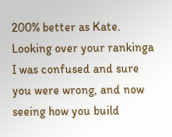200% better as Kate. Looking over your rankinga I was confused and sure you were wrong, and now seeing how you build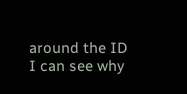around the ID I can see why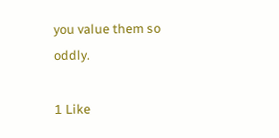you value them so oddly.

1 Like